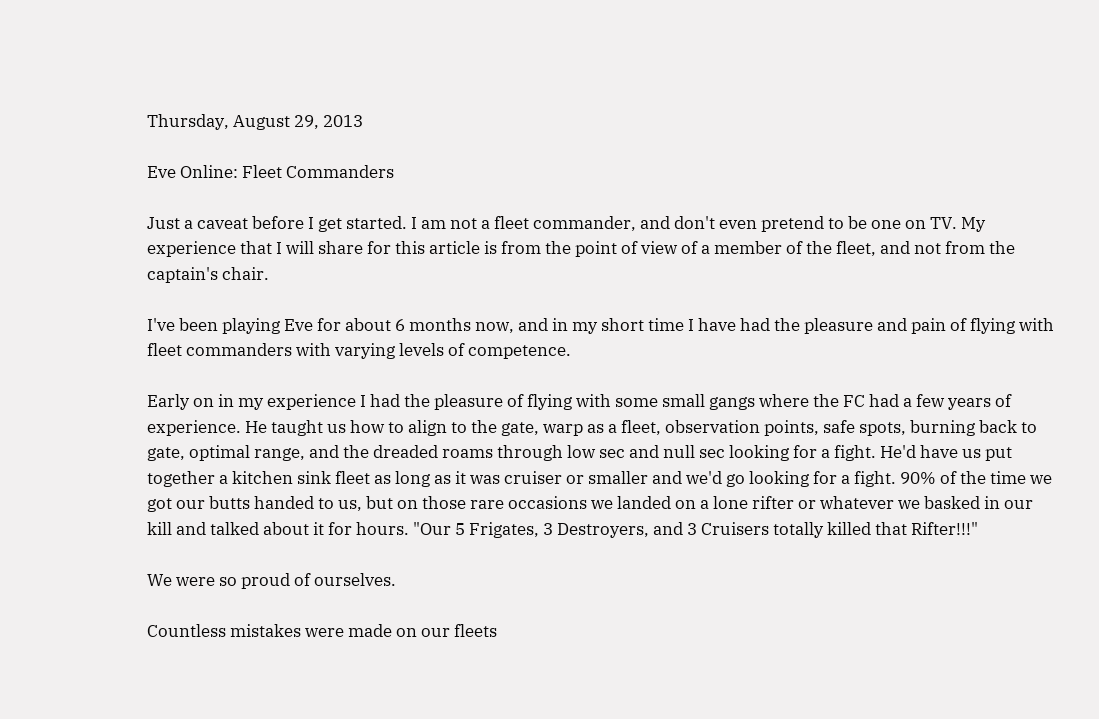Thursday, August 29, 2013

Eve Online: Fleet Commanders

Just a caveat before I get started. I am not a fleet commander, and don't even pretend to be one on TV. My experience that I will share for this article is from the point of view of a member of the fleet, and not from the captain's chair.

I've been playing Eve for about 6 months now, and in my short time I have had the pleasure and pain of flying with fleet commanders with varying levels of competence.

Early on in my experience I had the pleasure of flying with some small gangs where the FC had a few years of experience. He taught us how to align to the gate, warp as a fleet, observation points, safe spots, burning back to gate, optimal range, and the dreaded roams through low sec and null sec looking for a fight. He'd have us put together a kitchen sink fleet as long as it was cruiser or smaller and we'd go looking for a fight. 90% of the time we got our butts handed to us, but on those rare occasions we landed on a lone rifter or whatever we basked in our kill and talked about it for hours. "Our 5 Frigates, 3 Destroyers, and 3 Cruisers totally killed that Rifter!!!"

We were so proud of ourselves.

Countless mistakes were made on our fleets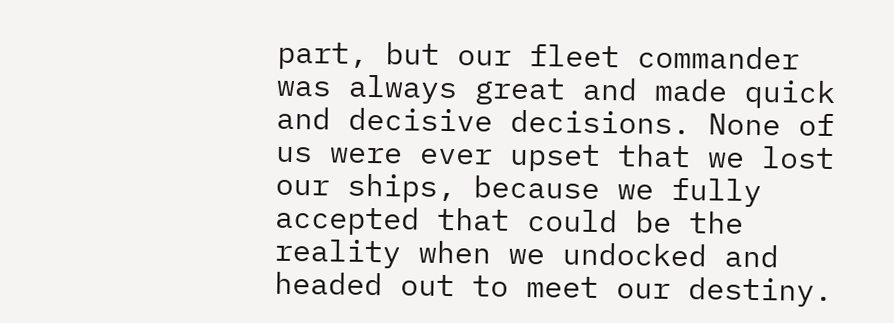part, but our fleet commander was always great and made quick and decisive decisions. None of us were ever upset that we lost our ships, because we fully accepted that could be the reality when we undocked and headed out to meet our destiny.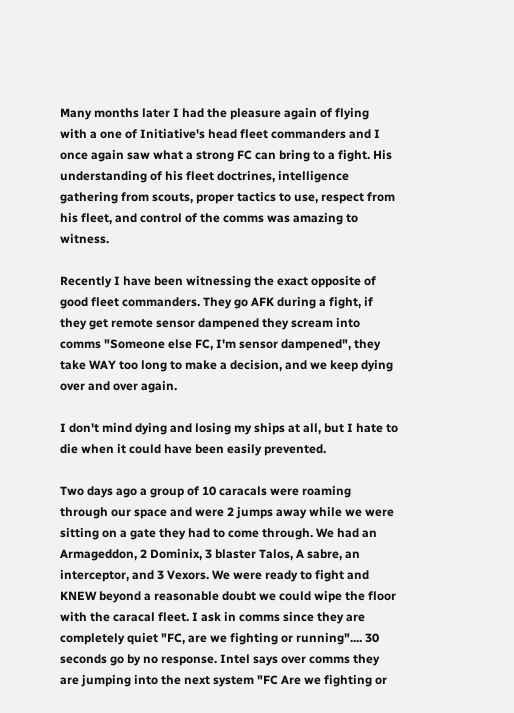Many months later I had the pleasure again of flying with a one of Initiative's head fleet commanders and I once again saw what a strong FC can bring to a fight. His understanding of his fleet doctrines, intelligence gathering from scouts, proper tactics to use, respect from his fleet, and control of the comms was amazing to witness.

Recently I have been witnessing the exact opposite of good fleet commanders. They go AFK during a fight, if they get remote sensor dampened they scream into comms "Someone else FC, I'm sensor dampened", they take WAY too long to make a decision, and we keep dying over and over again.

I don't mind dying and losing my ships at all, but I hate to die when it could have been easily prevented.

Two days ago a group of 10 caracals were roaming through our space and were 2 jumps away while we were sitting on a gate they had to come through. We had an Armageddon, 2 Dominix, 3 blaster Talos, A sabre, an interceptor, and 3 Vexors. We were ready to fight and KNEW beyond a reasonable doubt we could wipe the floor with the caracal fleet. I ask in comms since they are completely quiet "FC, are we fighting or running".... 30 seconds go by no response. Intel says over comms they are jumping into the next system "FC Are we fighting or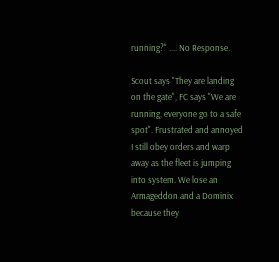running?" .... No Response.

Scout says "They are landing on the gate", FC says "We are running, everyone go to a safe spot". Frustrated and annoyed I still obey orders and warp away as the fleet is jumping into system. We lose an Armageddon and a Dominix because they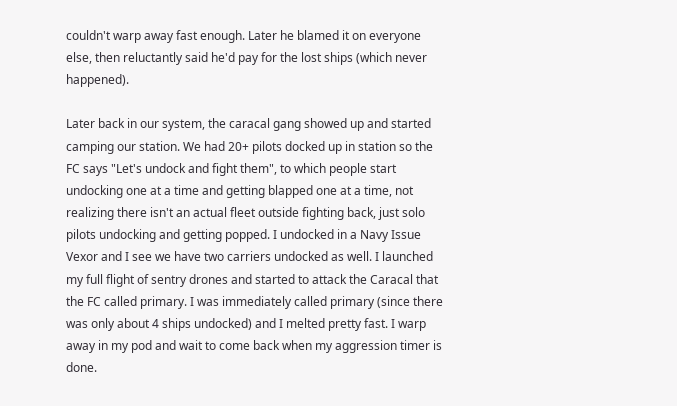couldn't warp away fast enough. Later he blamed it on everyone else, then reluctantly said he'd pay for the lost ships (which never happened).

Later back in our system, the caracal gang showed up and started camping our station. We had 20+ pilots docked up in station so the FC says "Let's undock and fight them", to which people start undocking one at a time and getting blapped one at a time, not realizing there isn't an actual fleet outside fighting back, just solo pilots undocking and getting popped. I undocked in a Navy Issue Vexor and I see we have two carriers undocked as well. I launched my full flight of sentry drones and started to attack the Caracal that the FC called primary. I was immediately called primary (since there was only about 4 ships undocked) and I melted pretty fast. I warp away in my pod and wait to come back when my aggression timer is done.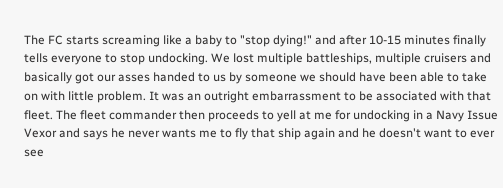The FC starts screaming like a baby to "stop dying!" and after 10-15 minutes finally tells everyone to stop undocking. We lost multiple battleships, multiple cruisers and basically got our asses handed to us by someone we should have been able to take on with little problem. It was an outright embarrassment to be associated with that fleet. The fleet commander then proceeds to yell at me for undocking in a Navy Issue Vexor and says he never wants me to fly that ship again and he doesn't want to ever see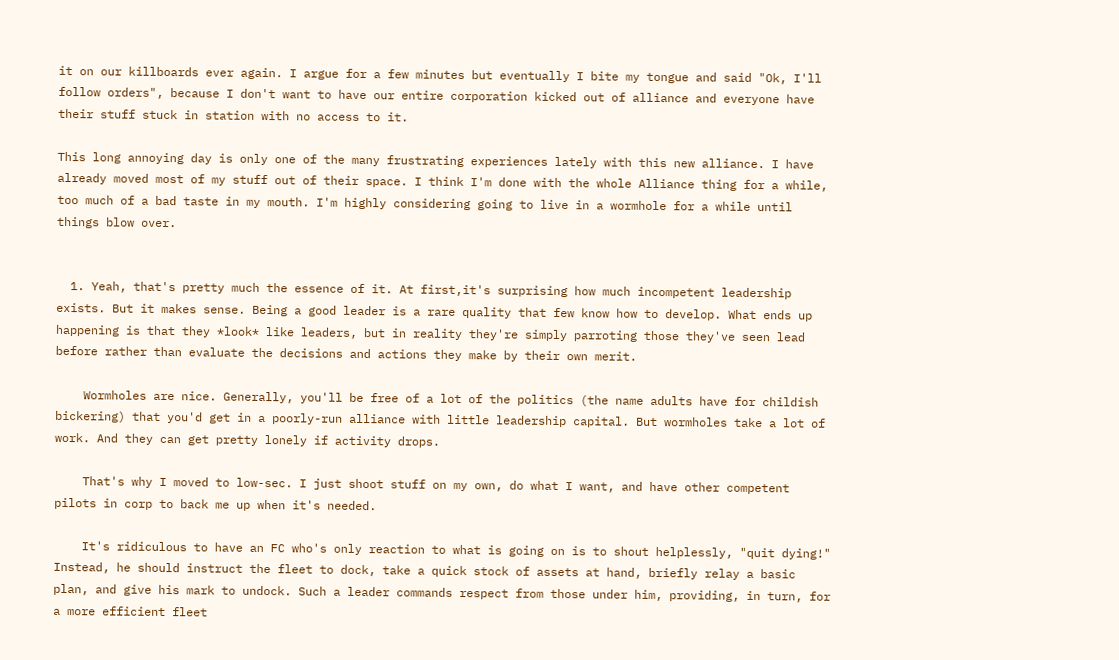it on our killboards ever again. I argue for a few minutes but eventually I bite my tongue and said "Ok, I'll follow orders", because I don't want to have our entire corporation kicked out of alliance and everyone have their stuff stuck in station with no access to it.

This long annoying day is only one of the many frustrating experiences lately with this new alliance. I have already moved most of my stuff out of their space. I think I'm done with the whole Alliance thing for a while, too much of a bad taste in my mouth. I'm highly considering going to live in a wormhole for a while until things blow over.


  1. Yeah, that's pretty much the essence of it. At first,it's surprising how much incompetent leadership exists. But it makes sense. Being a good leader is a rare quality that few know how to develop. What ends up happening is that they *look* like leaders, but in reality they're simply parroting those they've seen lead before rather than evaluate the decisions and actions they make by their own merit.

    Wormholes are nice. Generally, you'll be free of a lot of the politics (the name adults have for childish bickering) that you'd get in a poorly-run alliance with little leadership capital. But wormholes take a lot of work. And they can get pretty lonely if activity drops.

    That's why I moved to low-sec. I just shoot stuff on my own, do what I want, and have other competent pilots in corp to back me up when it's needed.

    It's ridiculous to have an FC who's only reaction to what is going on is to shout helplessly, "quit dying!" Instead, he should instruct the fleet to dock, take a quick stock of assets at hand, briefly relay a basic plan, and give his mark to undock. Such a leader commands respect from those under him, providing, in turn, for a more efficient fleet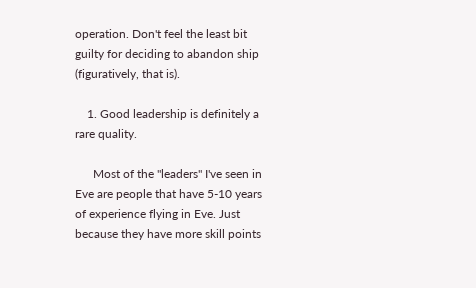operation. Don't feel the least bit guilty for deciding to abandon ship (figuratively, that is).

    1. Good leadership is definitely a rare quality.

      Most of the "leaders" I've seen in Eve are people that have 5-10 years of experience flying in Eve. Just because they have more skill points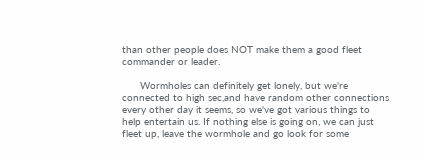than other people does NOT make them a good fleet commander or leader.

      Wormholes can definitely get lonely, but we're connected to high sec,and have random other connections every other day it seems, so we've got various things to help entertain us. If nothing else is going on, we can just fleet up, leave the wormhole and go look for some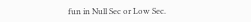fun in Null Sec or Low Sec.